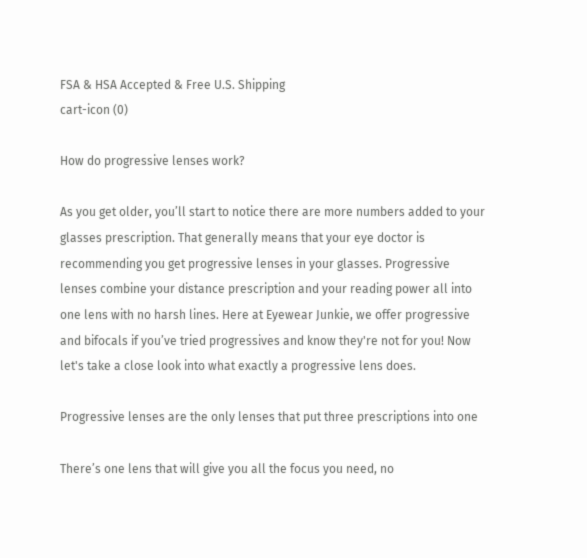FSA & HSA Accepted & Free U.S. Shipping
cart-icon (0)

How do progressive lenses work?

As you get older, you’ll start to notice there are more numbers added to your glasses prescription. That generally means that your eye doctor is recommending you get progressive lenses in your glasses. Progressive lenses combine your distance prescription and your reading power all into one lens with no harsh lines. Here at Eyewear Junkie, we offer progressive and bifocals if you’ve tried progressives and know they're not for you! Now let's take a close look into what exactly a progressive lens does.

Progressive lenses are the only lenses that put three prescriptions into one

There’s one lens that will give you all the focus you need, no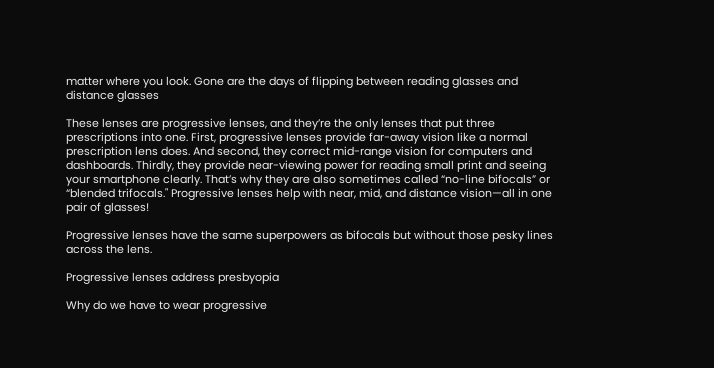matter where you look. Gone are the days of flipping between reading glasses and distance glasses

These lenses are progressive lenses, and they’re the only lenses that put three prescriptions into one. First, progressive lenses provide far-away vision like a normal prescription lens does. And second, they correct mid-range vision for computers and dashboards. Thirdly, they provide near-viewing power for reading small print and seeing your smartphone clearly. That’s why they are also sometimes called “no-line bifocals” or “blended trifocals." Progressive lenses help with near, mid, and distance vision—all in one pair of glasses!

Progressive lenses have the same superpowers as bifocals but without those pesky lines across the lens.

Progressive lenses address presbyopia

Why do we have to wear progressive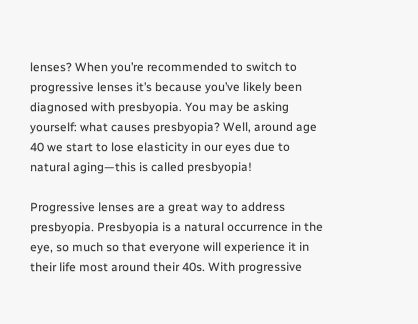lenses? When you’re recommended to switch to progressive lenses it’s because you’ve likely been diagnosed with presbyopia. You may be asking yourself: what causes presbyopia? Well, around age 40 we start to lose elasticity in our eyes due to natural aging—this is called presbyopia!

Progressive lenses are a great way to address presbyopia. Presbyopia is a natural occurrence in the eye, so much so that everyone will experience it in their life most around their 40s. With progressive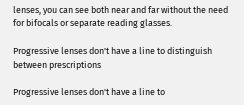lenses, you can see both near and far without the need for bifocals or separate reading glasses.

Progressive lenses don't have a line to distinguish between prescriptions

Progressive lenses don't have a line to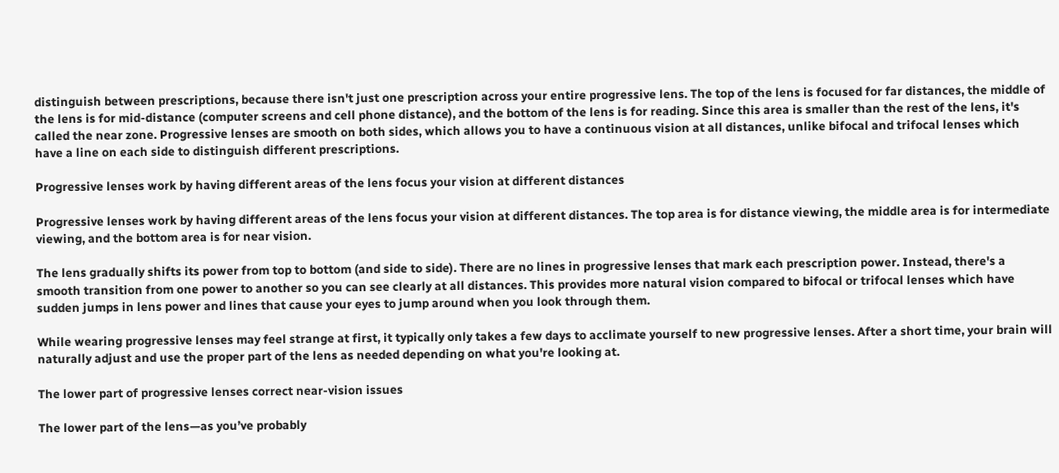distinguish between prescriptions, because there isn't just one prescription across your entire progressive lens. The top of the lens is focused for far distances, the middle of the lens is for mid-distance (computer screens and cell phone distance), and the bottom of the lens is for reading. Since this area is smaller than the rest of the lens, it's called the near zone. Progressive lenses are smooth on both sides, which allows you to have a continuous vision at all distances, unlike bifocal and trifocal lenses which have a line on each side to distinguish different prescriptions.

Progressive lenses work by having different areas of the lens focus your vision at different distances

Progressive lenses work by having different areas of the lens focus your vision at different distances. The top area is for distance viewing, the middle area is for intermediate viewing, and the bottom area is for near vision.

The lens gradually shifts its power from top to bottom (and side to side). There are no lines in progressive lenses that mark each prescription power. Instead, there's a smooth transition from one power to another so you can see clearly at all distances. This provides more natural vision compared to bifocal or trifocal lenses which have sudden jumps in lens power and lines that cause your eyes to jump around when you look through them.

While wearing progressive lenses may feel strange at first, it typically only takes a few days to acclimate yourself to new progressive lenses. After a short time, your brain will naturally adjust and use the proper part of the lens as needed depending on what you're looking at.

The lower part of progressive lenses correct near-vision issues

The lower part of the lens—as you’ve probably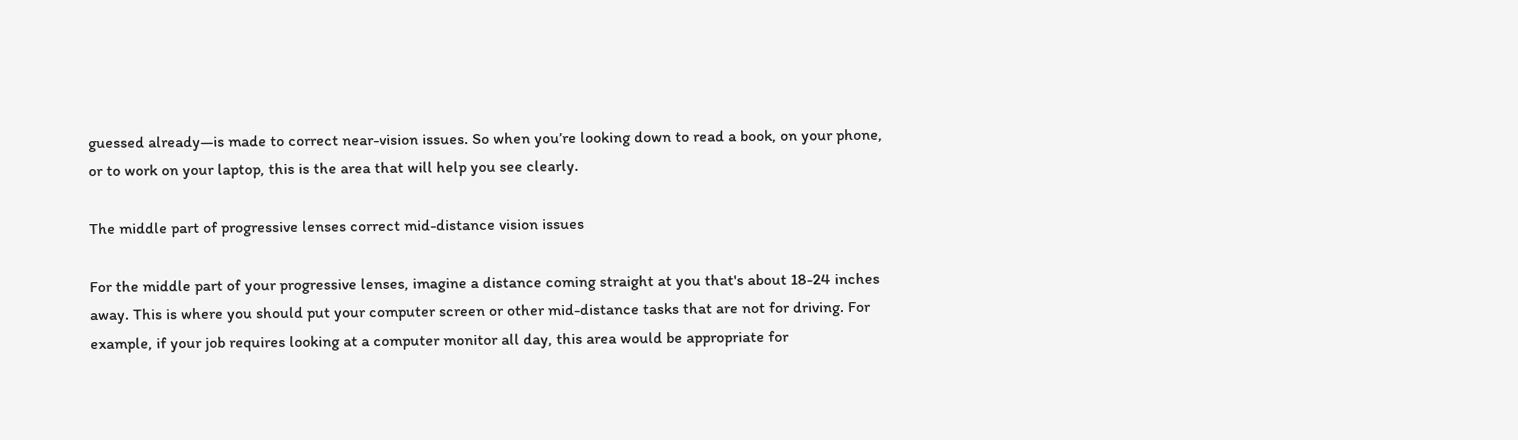guessed already—is made to correct near-vision issues. So when you’re looking down to read a book, on your phone, or to work on your laptop, this is the area that will help you see clearly.

The middle part of progressive lenses correct mid-distance vision issues

For the middle part of your progressive lenses, imagine a distance coming straight at you that's about 18-24 inches away. This is where you should put your computer screen or other mid-distance tasks that are not for driving. For example, if your job requires looking at a computer monitor all day, this area would be appropriate for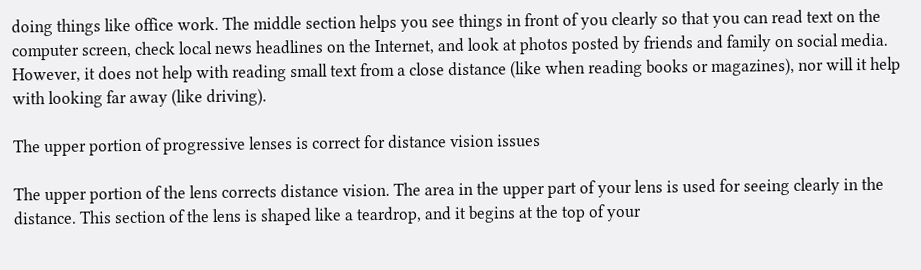doing things like office work. The middle section helps you see things in front of you clearly so that you can read text on the computer screen, check local news headlines on the Internet, and look at photos posted by friends and family on social media. However, it does not help with reading small text from a close distance (like when reading books or magazines), nor will it help with looking far away (like driving).

The upper portion of progressive lenses is correct for distance vision issues

The upper portion of the lens corrects distance vision. The area in the upper part of your lens is used for seeing clearly in the distance. This section of the lens is shaped like a teardrop, and it begins at the top of your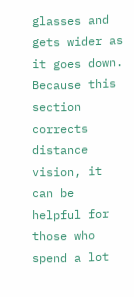glasses and gets wider as it goes down. Because this section corrects distance vision, it can be helpful for those who spend a lot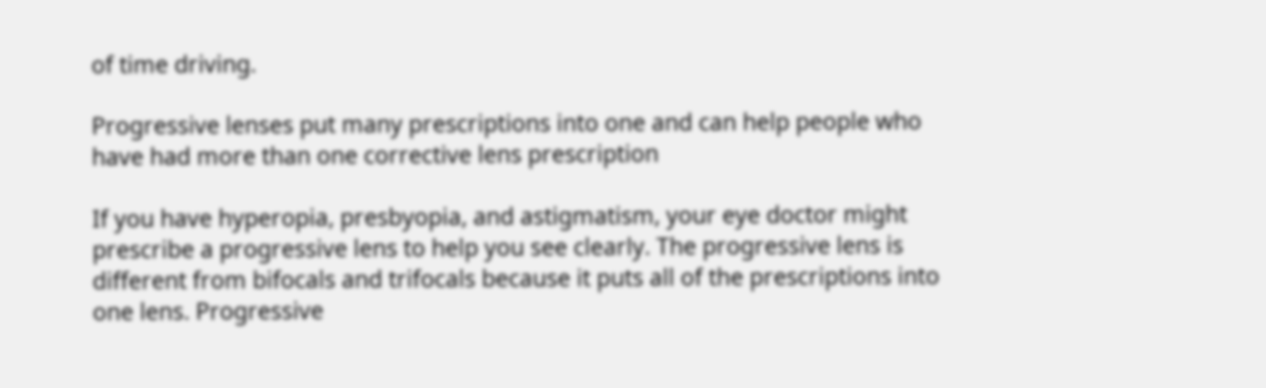of time driving.

Progressive lenses put many prescriptions into one and can help people who have had more than one corrective lens prescription

If you have hyperopia, presbyopia, and astigmatism, your eye doctor might prescribe a progressive lens to help you see clearly. The progressive lens is different from bifocals and trifocals because it puts all of the prescriptions into one lens. Progressive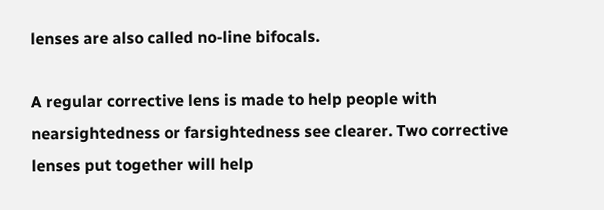lenses are also called no-line bifocals.

A regular corrective lens is made to help people with nearsightedness or farsightedness see clearer. Two corrective lenses put together will help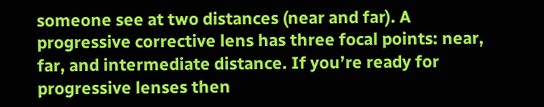someone see at two distances (near and far). A progressive corrective lens has three focal points: near, far, and intermediate distance. If you’re ready for progressive lenses then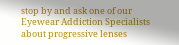stop by and ask one of our Eyewear Addiction Specialists about progressive lenses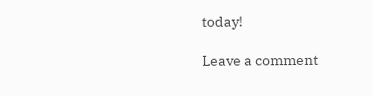today!

Leave a comment